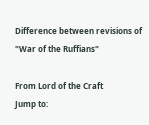Difference between revisions of "War of the Ruffians"

From Lord of the Craft
Jump to: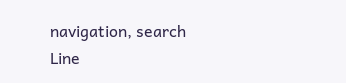navigation, search
Line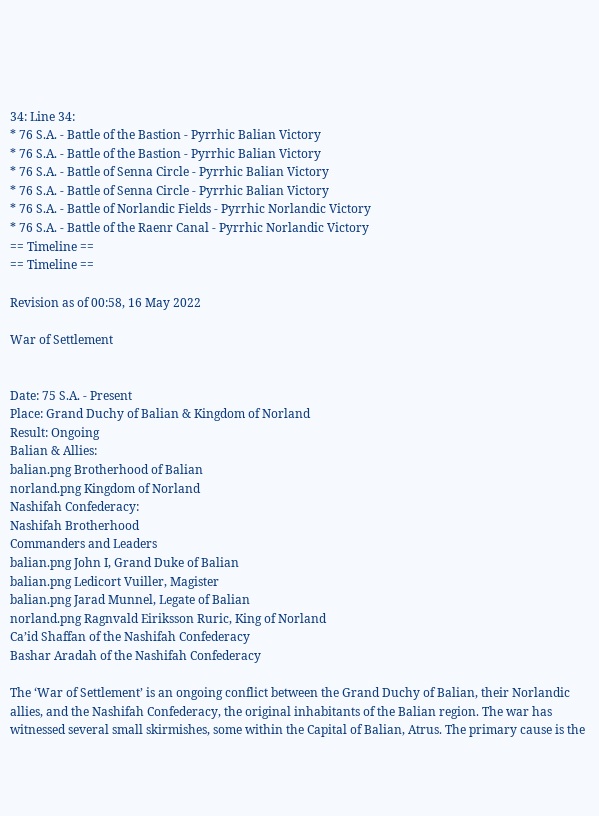34: Line 34:
* 76 S.A. - Battle of the Bastion - Pyrrhic Balian Victory
* 76 S.A. - Battle of the Bastion - Pyrrhic Balian Victory
* 76 S.A. - Battle of Senna Circle - Pyrrhic Balian Victory
* 76 S.A. - Battle of Senna Circle - Pyrrhic Balian Victory
* 76 S.A. - Battle of Norlandic Fields - Pyrrhic Norlandic Victory
* 76 S.A. - Battle of the Raenr Canal - Pyrrhic Norlandic Victory
== Timeline ==
== Timeline ==

Revision as of 00:58, 16 May 2022

War of Settlement


Date: 75 S.A. - Present
Place: Grand Duchy of Balian & Kingdom of Norland
Result: Ongoing
Balian & Allies:
balian.png Brotherhood of Balian
norland.png Kingdom of Norland
Nashifah Confederacy:
Nashifah Brotherhood
Commanders and Leaders
balian.png John I, Grand Duke of Balian
balian.png Ledicort Vuiller, Magister
balian.png Jarad Munnel, Legate of Balian
norland.png Ragnvald Eiriksson Ruric, King of Norland
Ca’id Shaffan of the Nashifah Confederacy
Bashar Aradah of the Nashifah Confederacy

The ‘War of Settlement’ is an ongoing conflict between the Grand Duchy of Balian, their Norlandic allies, and the Nashifah Confederacy, the original inhabitants of the Balian region. The war has witnessed several small skirmishes, some within the Capital of Balian, Atrus. The primary cause is the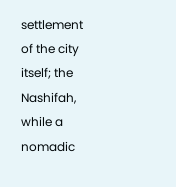settlement of the city itself; the Nashifah, while a nomadic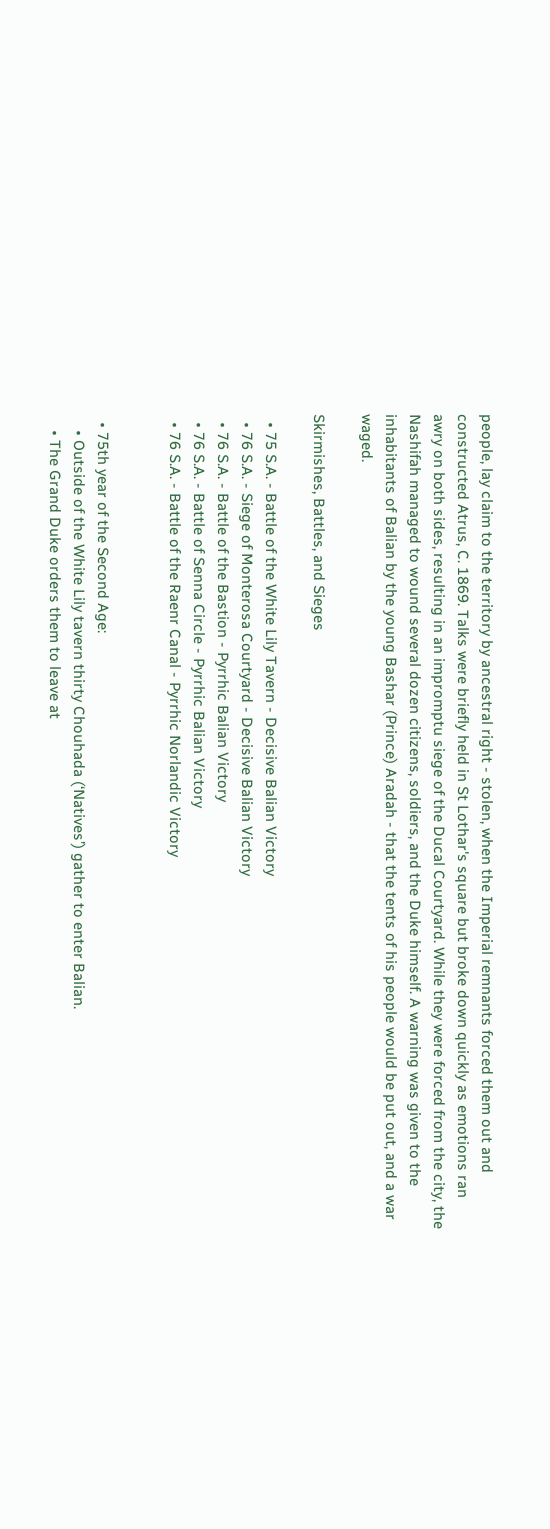people, lay claim to the territory by ancestral right - stolen, when the Imperial remnants forced them out and constructed Atrus, C. 1869. Talks were briefly held in St Lothar's square but broke down quickly as emotions ran awry on both sides, resulting in an impromptu siege of the Ducal Courtyard. While they were forced from the city, the Nashifah managed to wound several dozen citizens, soldiers, and the Duke himself. A warning was given to the inhabitants of Balian by the young Bashar (Prince) Aradah - that the tents of his people would be put out, and a war waged.

Skirmishes, Battles, and Sieges

  • 75 S.A. - Battle of the White Lily Tavern - Decisive Balian Victory
  • 76 S.A. - Siege of Monterosa Courtyard - Decisive Balian Victory
  • 76 S.A. - Battle of the Bastion - Pyrrhic Balian Victory
  • 76 S.A. - Battle of Senna Circle - Pyrrhic Balian Victory
  • 76 S.A. - Battle of the Raenr Canal - Pyrrhic Norlandic Victory


  • 75th year of the Second Age:
    • Outside of the White Lily tavern thirty Chouhada (‘Natives’) gather to enter Balian.
    • The Grand Duke orders them to leave at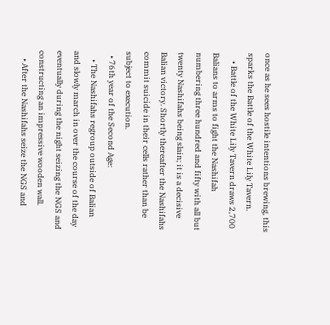once as he sees hostile intentions brewing, this sparks the Battle of the White Lily Tavern.
    • Battle of the White Lily Tavern draws 2,700 Balians to arms to fight the Nashifah numbering three hundred and fifty with all but twenty Nashifahs being slain; it is a decisive Balian victory. Shortly thereafter the Nashifahs commit suicide in their cells rather than be subject to execution.
  • 76th year of the Second Age:
    • The Nashifahs regroup outside of Balian and slowly march in over the course of the day eventually during the night seizing the NGS and constructing an impressive wooden wall.
    • After the Nashifahs seize the NGS and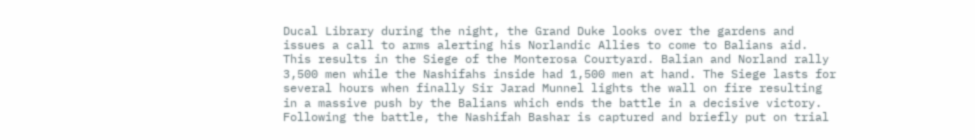Ducal Library during the night, the Grand Duke looks over the gardens and issues a call to arms alerting his Norlandic Allies to come to Balians aid. This results in the Siege of the Monterosa Courtyard. Balian and Norland rally 3,500 men while the Nashifahs inside had 1,500 men at hand. The Siege lasts for several hours when finally Sir Jarad Munnel lights the wall on fire resulting in a massive push by the Balians which ends the battle in a decisive victory. Following the battle, the Nashifah Bashar is captured and briefly put on trial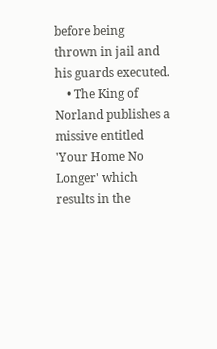before being thrown in jail and his guards executed.
    • The King of Norland publishes a missive entitled 'Your Home No Longer' which results in the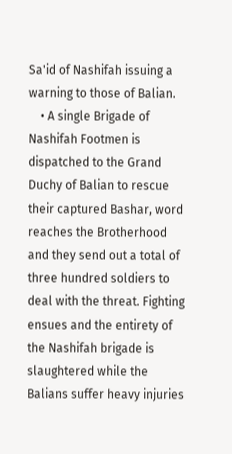Sa'id of Nashifah issuing a warning to those of Balian.
    • A single Brigade of Nashifah Footmen is dispatched to the Grand Duchy of Balian to rescue their captured Bashar, word reaches the Brotherhood and they send out a total of three hundred soldiers to deal with the threat. Fighting ensues and the entirety of the Nashifah brigade is slaughtered while the Balians suffer heavy injuries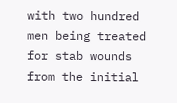with two hundred men being treated for stab wounds from the initial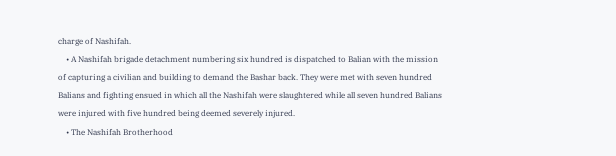charge of Nashifah.
    • A Nashifah brigade detachment numbering six hundred is dispatched to Balian with the mission of capturing a civilian and building to demand the Bashar back. They were met with seven hundred Balians and fighting ensued in which all the Nashifah were slaughtered while all seven hundred Balians were injured with five hundred being deemed severely injured.
    • The Nashifah Brotherhood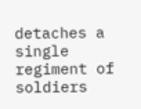detaches a single regiment of soldiers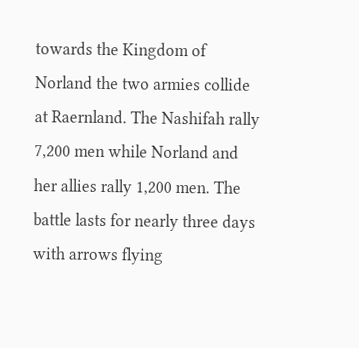towards the Kingdom of Norland the two armies collide at Raernland. The Nashifah rally 7,200 men while Norland and her allies rally 1,200 men. The battle lasts for nearly three days with arrows flying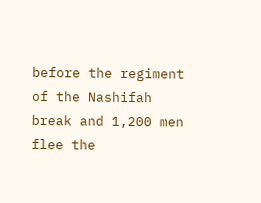before the regiment of the Nashifah break and 1,200 men flee the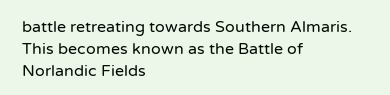battle retreating towards Southern Almaris. This becomes known as the Battle of Norlandic Fields